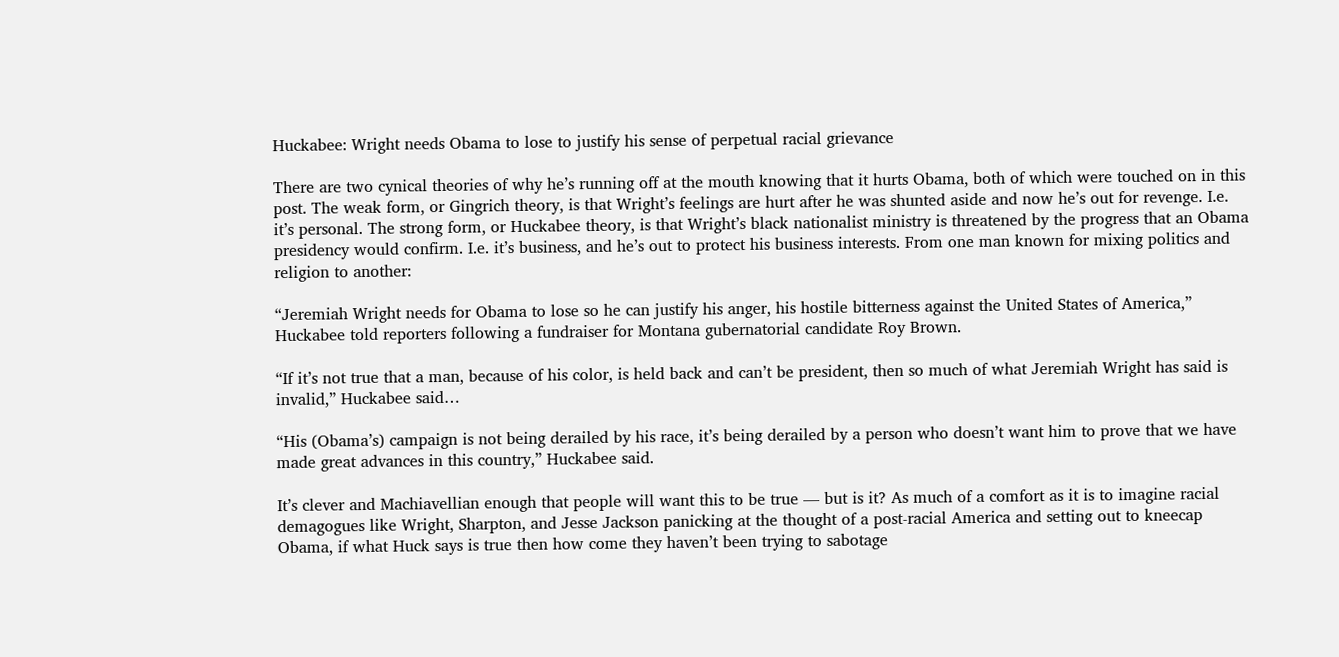Huckabee: Wright needs Obama to lose to justify his sense of perpetual racial grievance

There are two cynical theories of why he’s running off at the mouth knowing that it hurts Obama, both of which were touched on in this post. The weak form, or Gingrich theory, is that Wright’s feelings are hurt after he was shunted aside and now he’s out for revenge. I.e. it’s personal. The strong form, or Huckabee theory, is that Wright’s black nationalist ministry is threatened by the progress that an Obama presidency would confirm. I.e. it’s business, and he’s out to protect his business interests. From one man known for mixing politics and religion to another:

“Jeremiah Wright needs for Obama to lose so he can justify his anger, his hostile bitterness against the United States of America,” Huckabee told reporters following a fundraiser for Montana gubernatorial candidate Roy Brown.

“If it’s not true that a man, because of his color, is held back and can’t be president, then so much of what Jeremiah Wright has said is invalid,” Huckabee said…

“His (Obama’s) campaign is not being derailed by his race, it’s being derailed by a person who doesn’t want him to prove that we have made great advances in this country,” Huckabee said.

It’s clever and Machiavellian enough that people will want this to be true — but is it? As much of a comfort as it is to imagine racial demagogues like Wright, Sharpton, and Jesse Jackson panicking at the thought of a post-racial America and setting out to kneecap Obama, if what Huck says is true then how come they haven’t been trying to sabotage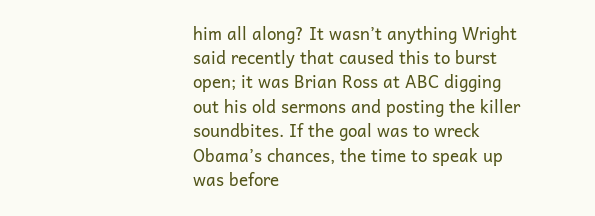him all along? It wasn’t anything Wright said recently that caused this to burst open; it was Brian Ross at ABC digging out his old sermons and posting the killer soundbites. If the goal was to wreck Obama’s chances, the time to speak up was before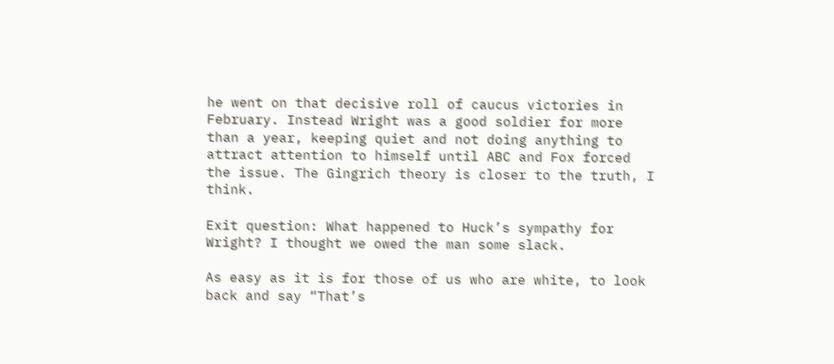he went on that decisive roll of caucus victories in February. Instead Wright was a good soldier for more than a year, keeping quiet and not doing anything to attract attention to himself until ABC and Fox forced the issue. The Gingrich theory is closer to the truth, I think.

Exit question: What happened to Huck’s sympathy for Wright? I thought we owed the man some slack.

As easy as it is for those of us who are white, to look back and say “That’s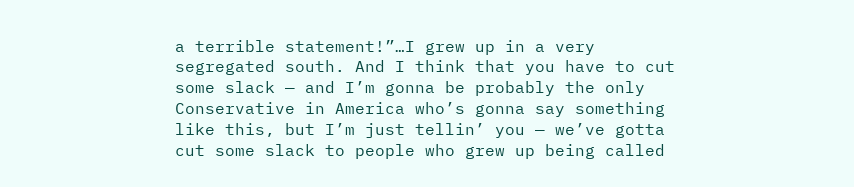a terrible statement!”…I grew up in a very segregated south. And I think that you have to cut some slack — and I’m gonna be probably the only Conservative in America who’s gonna say something like this, but I’m just tellin’ you — we’ve gotta cut some slack to people who grew up being called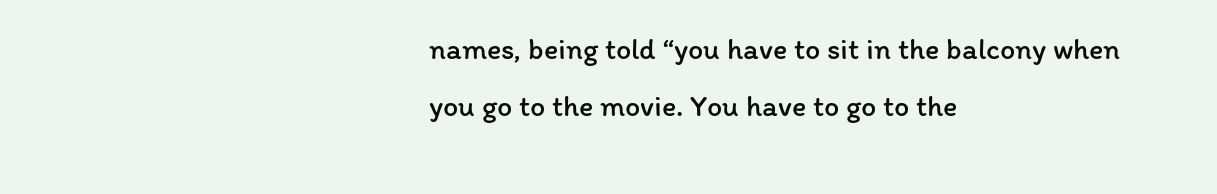names, being told “you have to sit in the balcony when you go to the movie. You have to go to the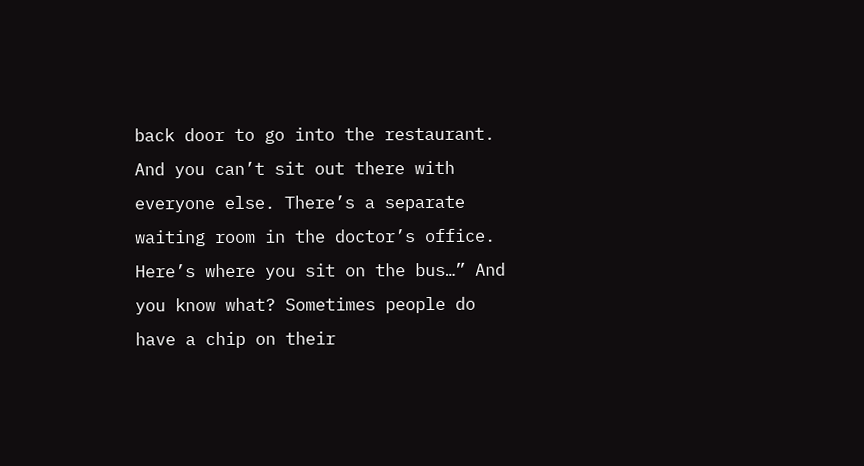back door to go into the restaurant. And you can’t sit out there with everyone else. There’s a separate waiting room in the doctor’s office. Here’s where you sit on the bus…” And you know what? Sometimes people do have a chip on their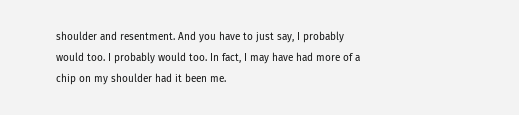shoulder and resentment. And you have to just say, I probably would too. I probably would too. In fact, I may have had more of a chip on my shoulder had it been me.